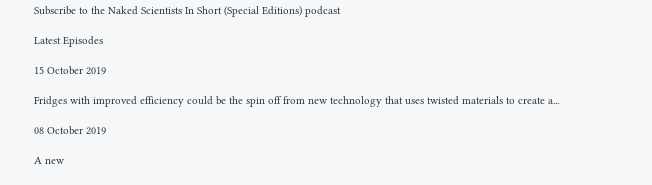Subscribe to the Naked Scientists In Short (Special Editions) podcast

Latest Episodes

15 October 2019

Fridges with improved efficiency could be the spin off from new technology that uses twisted materials to create a...

08 October 2019

A new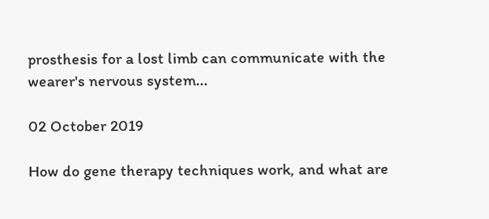prosthesis for a lost limb can communicate with the wearer's nervous system...

02 October 2019

How do gene therapy techniques work, and what are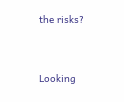the risks?


Looking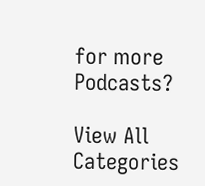for more Podcasts?

View All Categories